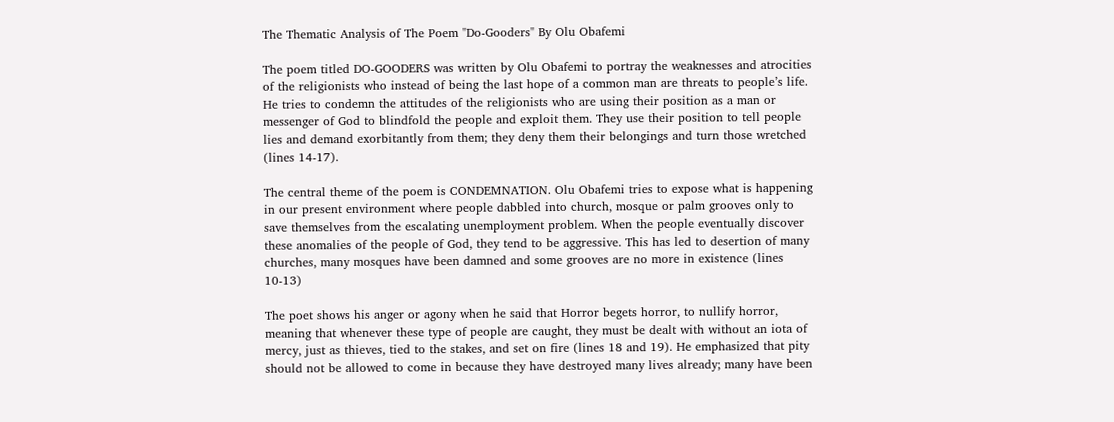The Thematic Analysis of The Poem "Do-Gooders" By Olu Obafemi

The poem titled DO-GOODERS was written by Olu Obafemi to portray the weaknesses and atrocities of the religionists who instead of being the last hope of a common man are threats to people’s life. He tries to condemn the attitudes of the religionists who are using their position as a man or messenger of God to blindfold the people and exploit them. They use their position to tell people lies and demand exorbitantly from them; they deny them their belongings and turn those wretched (lines 14-17).

The central theme of the poem is CONDEMNATION. Olu Obafemi tries to expose what is happening in our present environment where people dabbled into church, mosque or palm grooves only to save themselves from the escalating unemployment problem. When the people eventually discover these anomalies of the people of God, they tend to be aggressive. This has led to desertion of many churches, many mosques have been damned and some grooves are no more in existence (lines 10-13)

The poet shows his anger or agony when he said that Horror begets horror, to nullify horror, meaning that whenever these type of people are caught, they must be dealt with without an iota of mercy, just as thieves, tied to the stakes, and set on fire (lines 18 and 19). He emphasized that pity should not be allowed to come in because they have destroyed many lives already; many have been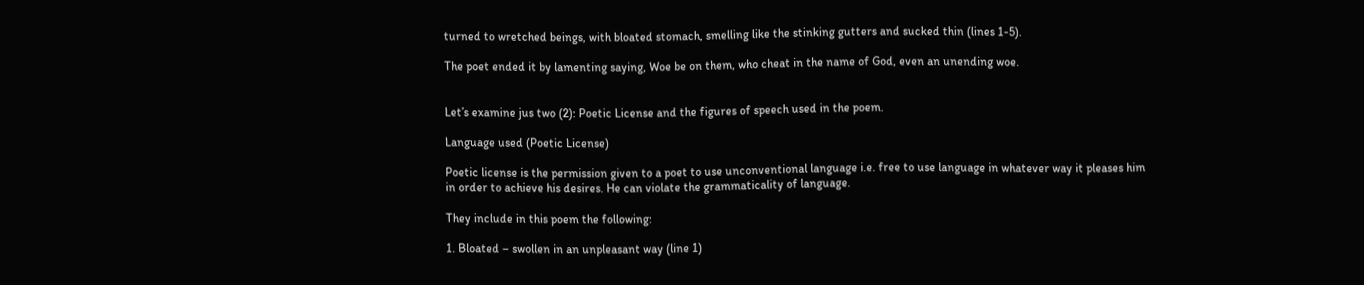turned to wretched beings, with bloated stomach, smelling like the stinking gutters and sucked thin (lines 1-5).

The poet ended it by lamenting saying, Woe be on them, who cheat in the name of God, even an unending woe.


Let’s examine jus two (2): Poetic License and the figures of speech used in the poem.

Language used (Poetic License)

Poetic license is the permission given to a poet to use unconventional language i.e. free to use language in whatever way it pleases him in order to achieve his desires. He can violate the grammaticality of language.

They include in this poem the following:

1. Bloated – swollen in an unpleasant way (line 1)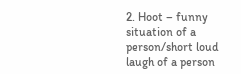2. Hoot – funny situation of a person/short loud laugh of a person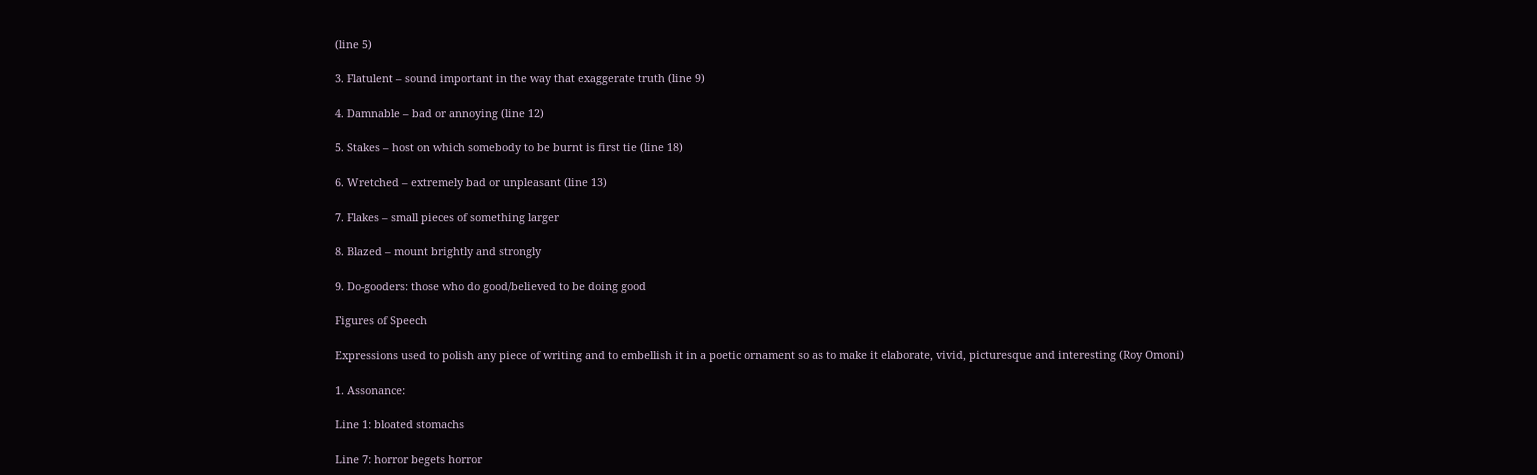(line 5)

3. Flatulent – sound important in the way that exaggerate truth (line 9)

4. Damnable – bad or annoying (line 12)

5. Stakes – host on which somebody to be burnt is first tie (line 18)

6. Wretched – extremely bad or unpleasant (line 13)

7. Flakes – small pieces of something larger

8. Blazed – mount brightly and strongly

9. Do-gooders: those who do good/believed to be doing good

Figures of Speech

Expressions used to polish any piece of writing and to embellish it in a poetic ornament so as to make it elaborate, vivid, picturesque and interesting (Roy Omoni)

1. Assonance:

Line 1: bloated stomachs

Line 7: horror begets horror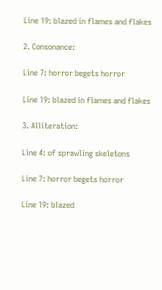Line 19: blazed in flames and flakes

2. Consonance:

Line 7: horror begets horror

Line 19: blazed in flames and flakes

3. Alliteration:

Line 4: of sprawling skeletons

Line 7: horror begets horror

Line 19: blazed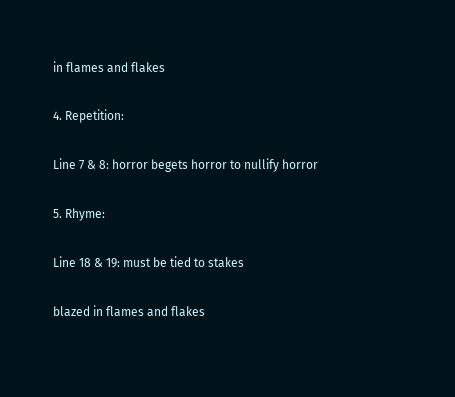in flames and flakes

4. Repetition:

Line 7 & 8: horror begets horror to nullify horror

5. Rhyme:

Line 18 & 19: must be tied to stakes

blazed in flames and flakes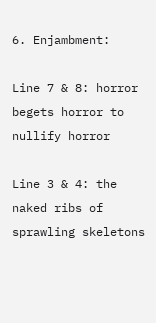6. Enjambment:

Line 7 & 8: horror begets horror to nullify horror

Line 3 & 4: the naked ribs of sprawling skeletons